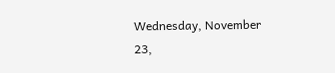Wednesday, November 23,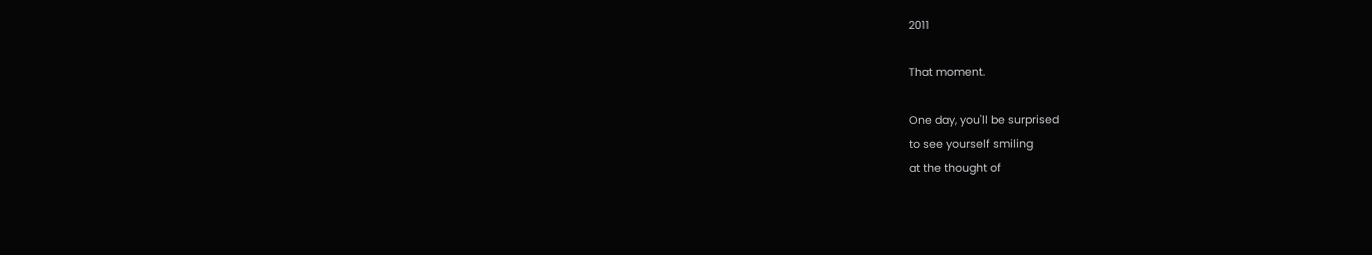2011

That moment.

One day, you'll be surprised
to see yourself smiling
at the thought of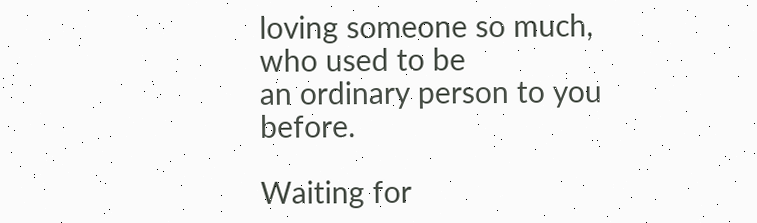loving someone so much,
who used to be
an ordinary person to you before.

Waiting for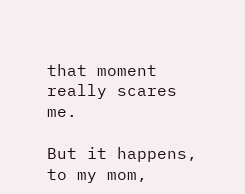that moment really scares me.

But it happens,
to my mom,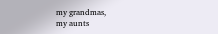my grandmas,
my aunts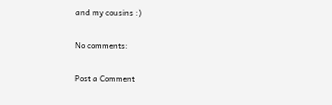and my cousins :)

No comments:

Post a Comment